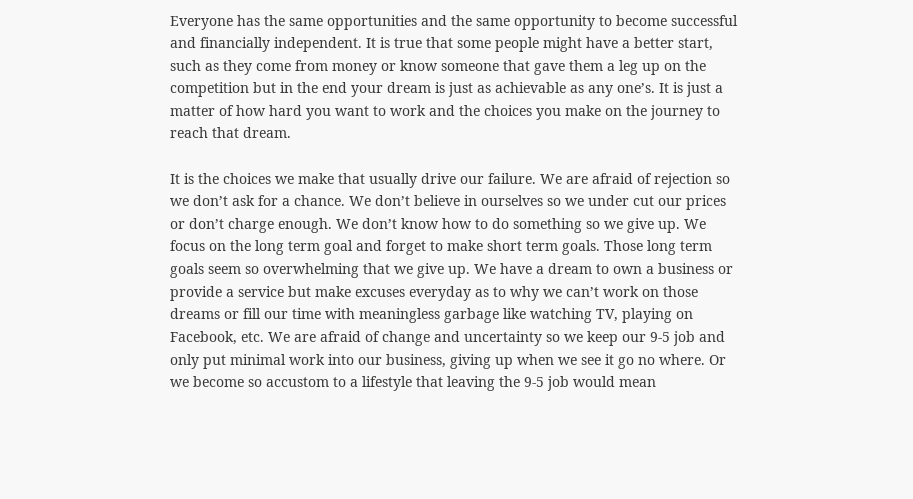Everyone has the same opportunities and the same opportunity to become successful and financially independent. It is true that some people might have a better start, such as they come from money or know someone that gave them a leg up on the competition but in the end your dream is just as achievable as any one’s. It is just a matter of how hard you want to work and the choices you make on the journey to reach that dream.

It is the choices we make that usually drive our failure. We are afraid of rejection so we don’t ask for a chance. We don’t believe in ourselves so we under cut our prices or don’t charge enough. We don’t know how to do something so we give up. We focus on the long term goal and forget to make short term goals. Those long term goals seem so overwhelming that we give up. We have a dream to own a business or provide a service but make excuses everyday as to why we can’t work on those dreams or fill our time with meaningless garbage like watching TV, playing on Facebook, etc. We are afraid of change and uncertainty so we keep our 9-5 job and only put minimal work into our business, giving up when we see it go no where. Or we become so accustom to a lifestyle that leaving the 9-5 job would mean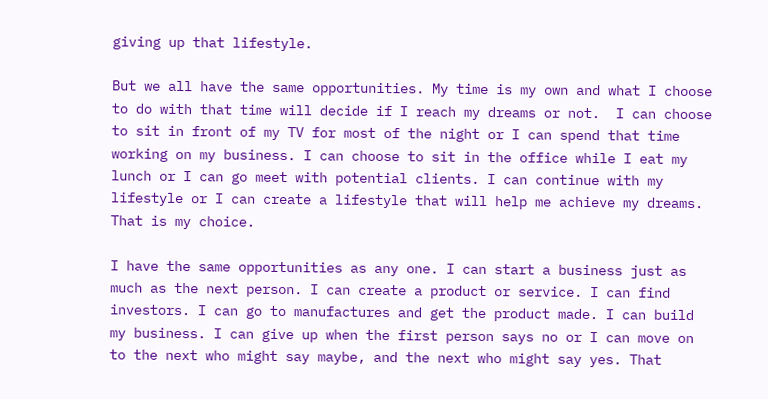giving up that lifestyle.

But we all have the same opportunities. My time is my own and what I choose to do with that time will decide if I reach my dreams or not.  I can choose to sit in front of my TV for most of the night or I can spend that time working on my business. I can choose to sit in the office while I eat my lunch or I can go meet with potential clients. I can continue with my lifestyle or I can create a lifestyle that will help me achieve my dreams. That is my choice.

I have the same opportunities as any one. I can start a business just as much as the next person. I can create a product or service. I can find investors. I can go to manufactures and get the product made. I can build my business. I can give up when the first person says no or I can move on to the next who might say maybe, and the next who might say yes. That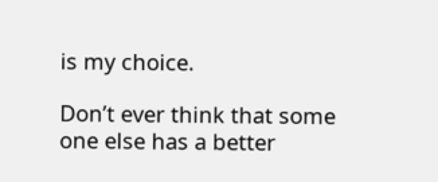is my choice.

Don’t ever think that some one else has a better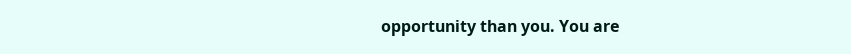opportunity than you. You are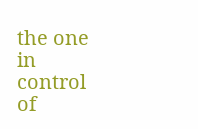the one in control of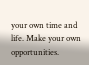your own time and life. Make your own opportunities.